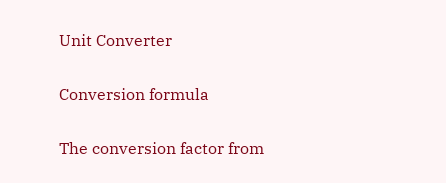Unit Converter

Conversion formula

The conversion factor from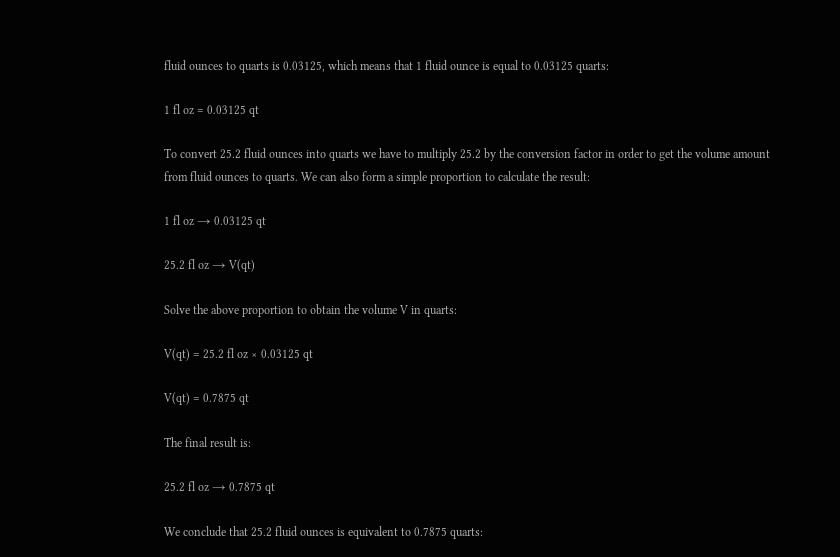fluid ounces to quarts is 0.03125, which means that 1 fluid ounce is equal to 0.03125 quarts:

1 fl oz = 0.03125 qt

To convert 25.2 fluid ounces into quarts we have to multiply 25.2 by the conversion factor in order to get the volume amount from fluid ounces to quarts. We can also form a simple proportion to calculate the result:

1 fl oz → 0.03125 qt

25.2 fl oz → V(qt)

Solve the above proportion to obtain the volume V in quarts:

V(qt) = 25.2 fl oz × 0.03125 qt

V(qt) = 0.7875 qt

The final result is:

25.2 fl oz → 0.7875 qt

We conclude that 25.2 fluid ounces is equivalent to 0.7875 quarts: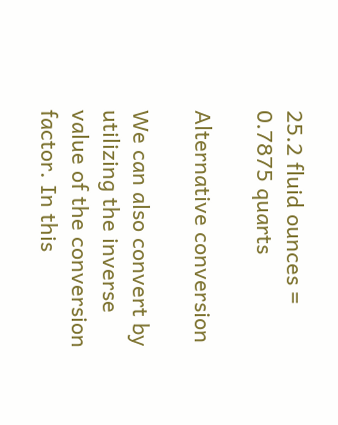25.2 fluid ounces = 0.7875 quarts

Alternative conversion

We can also convert by utilizing the inverse value of the conversion factor. In this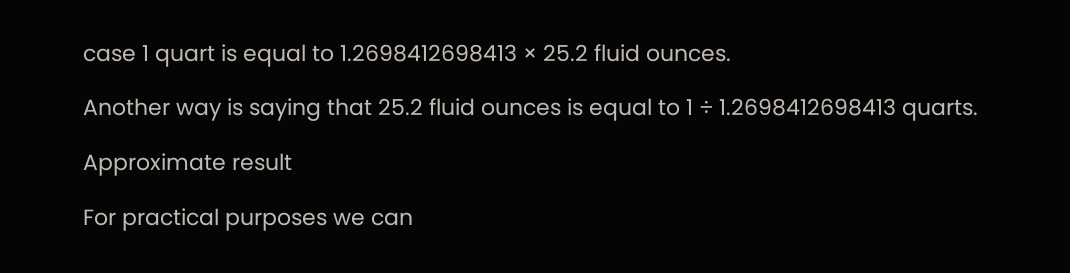case 1 quart is equal to 1.2698412698413 × 25.2 fluid ounces.

Another way is saying that 25.2 fluid ounces is equal to 1 ÷ 1.2698412698413 quarts.

Approximate result

For practical purposes we can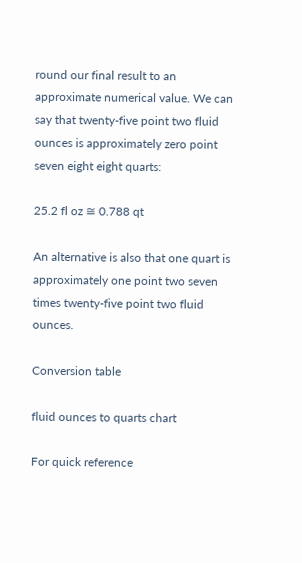round our final result to an approximate numerical value. We can say that twenty-five point two fluid ounces is approximately zero point seven eight eight quarts:

25.2 fl oz ≅ 0.788 qt

An alternative is also that one quart is approximately one point two seven times twenty-five point two fluid ounces.

Conversion table

fluid ounces to quarts chart

For quick reference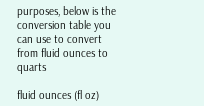purposes, below is the conversion table you can use to convert from fluid ounces to quarts

fluid ounces (fl oz)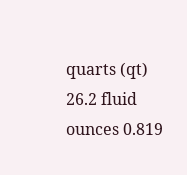quarts (qt)
26.2 fluid ounces 0.819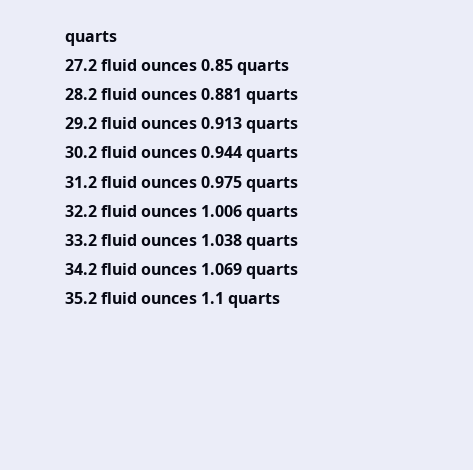quarts
27.2 fluid ounces 0.85 quarts
28.2 fluid ounces 0.881 quarts
29.2 fluid ounces 0.913 quarts
30.2 fluid ounces 0.944 quarts
31.2 fluid ounces 0.975 quarts
32.2 fluid ounces 1.006 quarts
33.2 fluid ounces 1.038 quarts
34.2 fluid ounces 1.069 quarts
35.2 fluid ounces 1.1 quarts